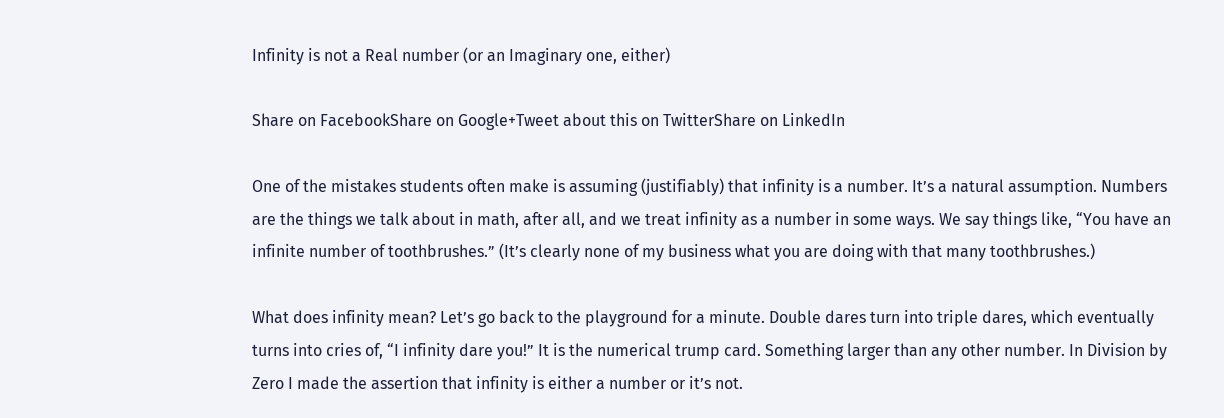Infinity is not a Real number (or an Imaginary one, either)

Share on FacebookShare on Google+Tweet about this on TwitterShare on LinkedIn

One of the mistakes students often make is assuming (justifiably) that infinity is a number. It’s a natural assumption. Numbers are the things we talk about in math, after all, and we treat infinity as a number in some ways. We say things like, “You have an infinite number of toothbrushes.” (It’s clearly none of my business what you are doing with that many toothbrushes.)

What does infinity mean? Let’s go back to the playground for a minute. Double dares turn into triple dares, which eventually turns into cries of, “I infinity dare you!” It is the numerical trump card. Something larger than any other number. In Division by Zero I made the assertion that infinity is either a number or it’s not.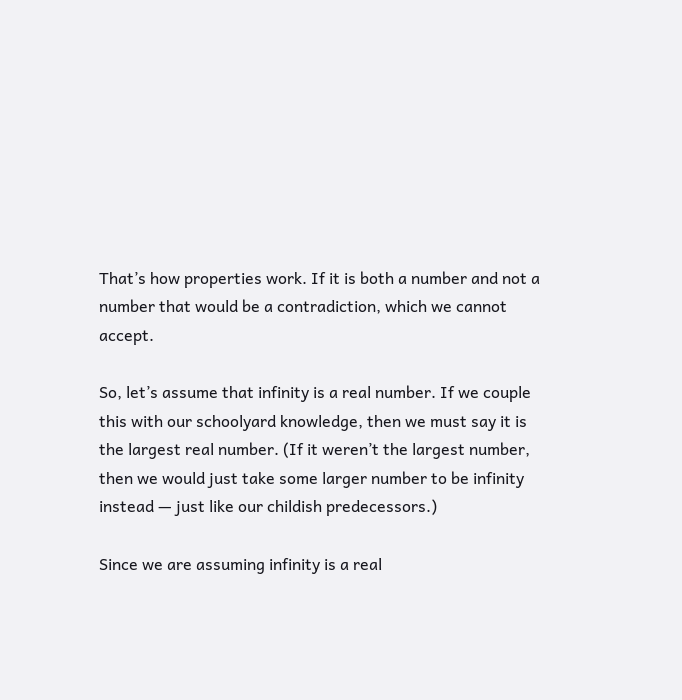That’s how properties work. If it is both a number and not a number that would be a contradiction, which we cannot accept.

So, let’s assume that infinity is a real number. If we couple this with our schoolyard knowledge, then we must say it is the largest real number. (If it weren’t the largest number, then we would just take some larger number to be infinity instead — just like our childish predecessors.)

Since we are assuming infinity is a real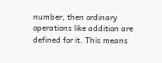number, then ordinary operations like addition are defined for it. This means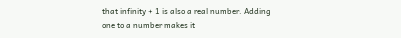that infinity + 1 is also a real number. Adding one to a number makes it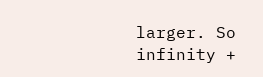larger. So infinity +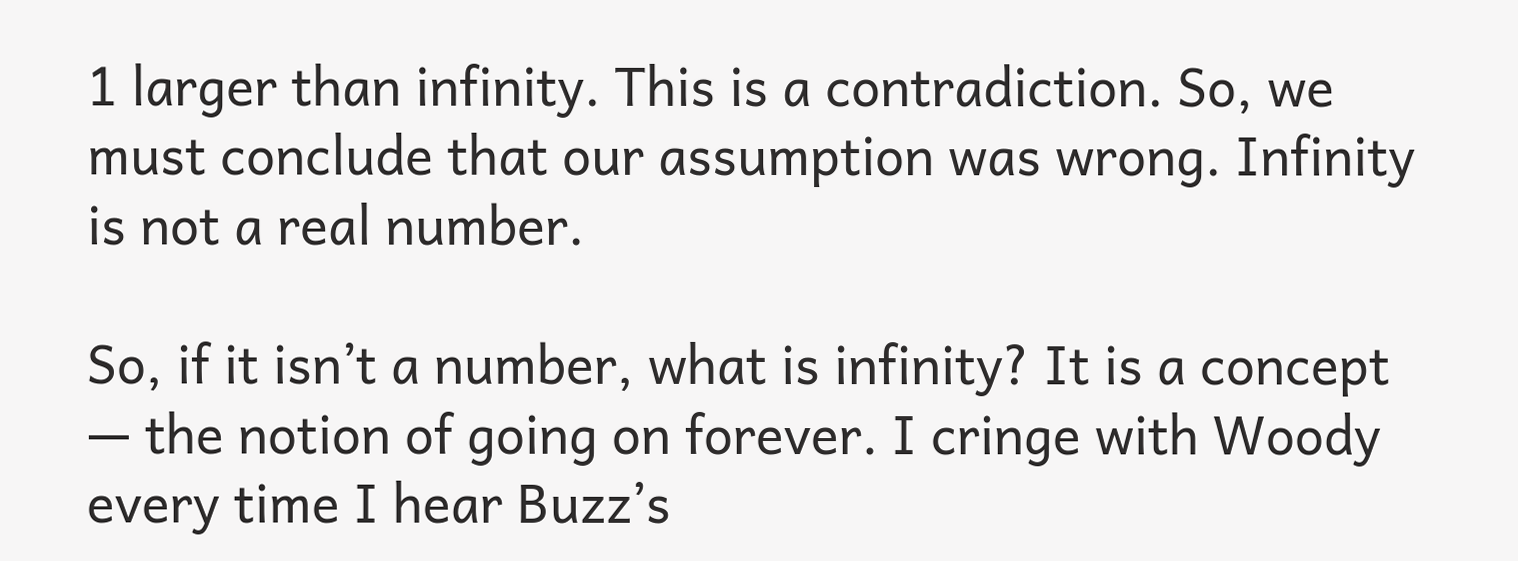1 larger than infinity. This is a contradiction. So, we must conclude that our assumption was wrong. Infinity is not a real number.

So, if it isn’t a number, what is infinity? It is a concept — the notion of going on forever. I cringe with Woody every time I hear Buzz’s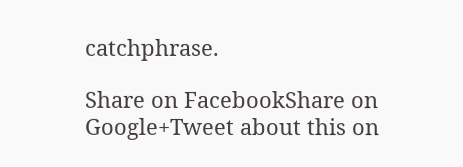catchphrase.

Share on FacebookShare on Google+Tweet about this on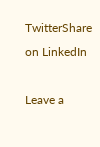TwitterShare on LinkedIn

Leave a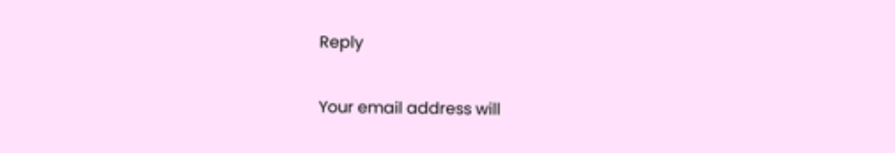Reply

Your email address will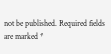not be published. Required fields are marked *